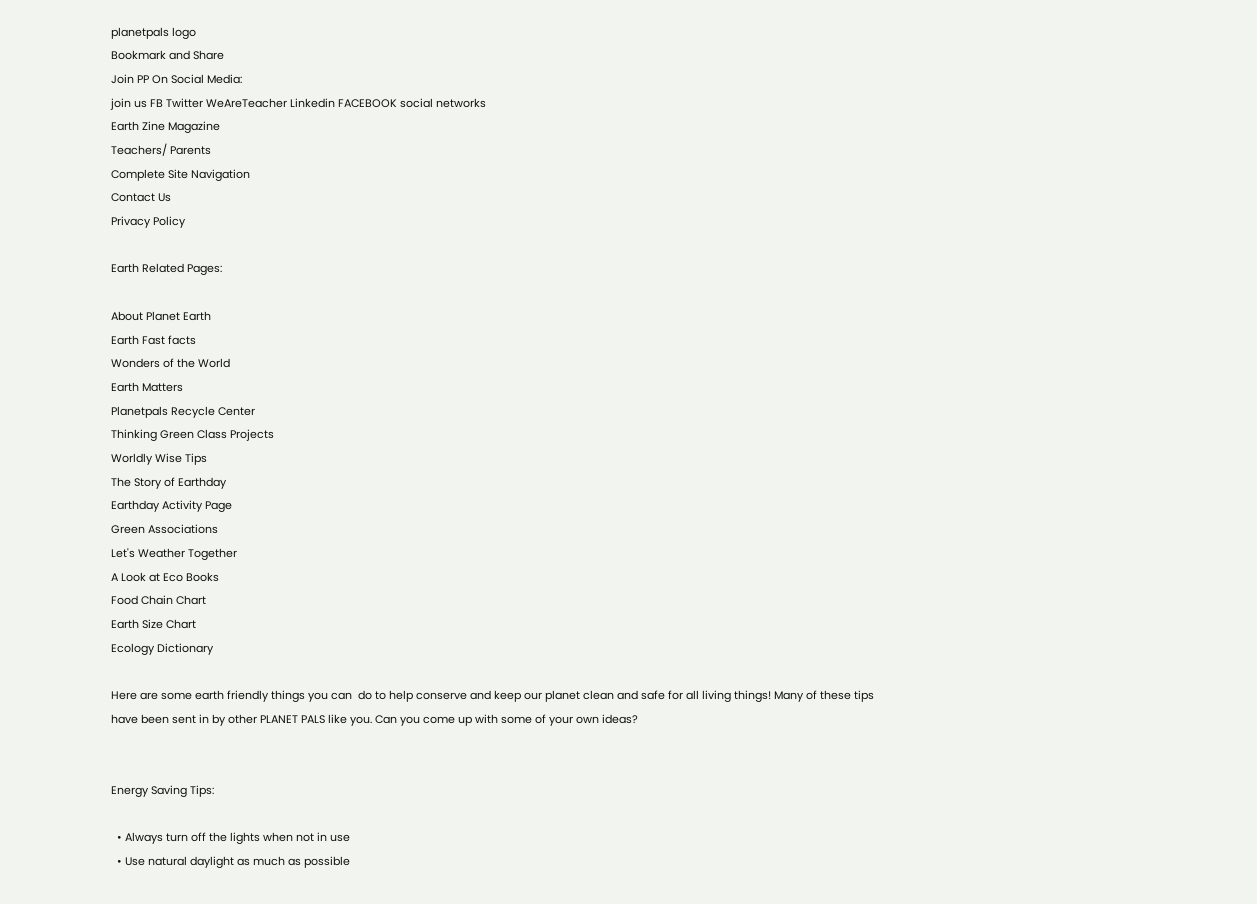planetpals logo
Bookmark and Share
Join PP On Social Media:
join us FB Twitter WeAreTeacher Linkedin FACEBOOK social networks
Earth Zine Magazine
Teachers/ Parents
Complete Site Navigation
Contact Us
Privacy Policy

Earth Related Pages:

About Planet Earth
Earth Fast facts
Wonders of the World
Earth Matters
Planetpals Recycle Center
Thinking Green Class Projects
Worldly Wise Tips
The Story of Earthday
Earthday Activity Page
Green Associations
Let's Weather Together
A Look at Eco Books
Food Chain Chart
Earth Size Chart
Ecology Dictionary

Here are some earth friendly things you can  do to help conserve and keep our planet clean and safe for all living things! Many of these tips have been sent in by other PLANET PALS like you. Can you come up with some of your own ideas?


Energy Saving Tips:

  • Always turn off the lights when not in use
  • Use natural daylight as much as possible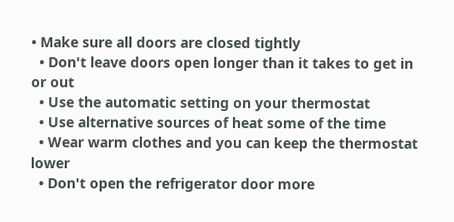• Make sure all doors are closed tightly
  • Don't leave doors open longer than it takes to get in or out
  • Use the automatic setting on your thermostat
  • Use alternative sources of heat some of the time
  • Wear warm clothes and you can keep the thermostat lower
  • Don't open the refrigerator door more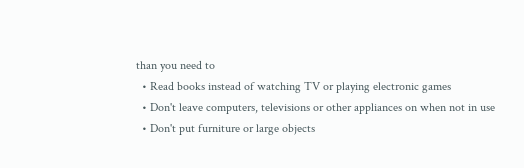than you need to
  • Read books instead of watching TV or playing electronic games
  • Don't leave computers, televisions or other appliances on when not in use
  • Don't put furniture or large objects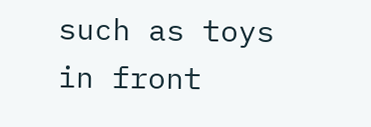such as toys in front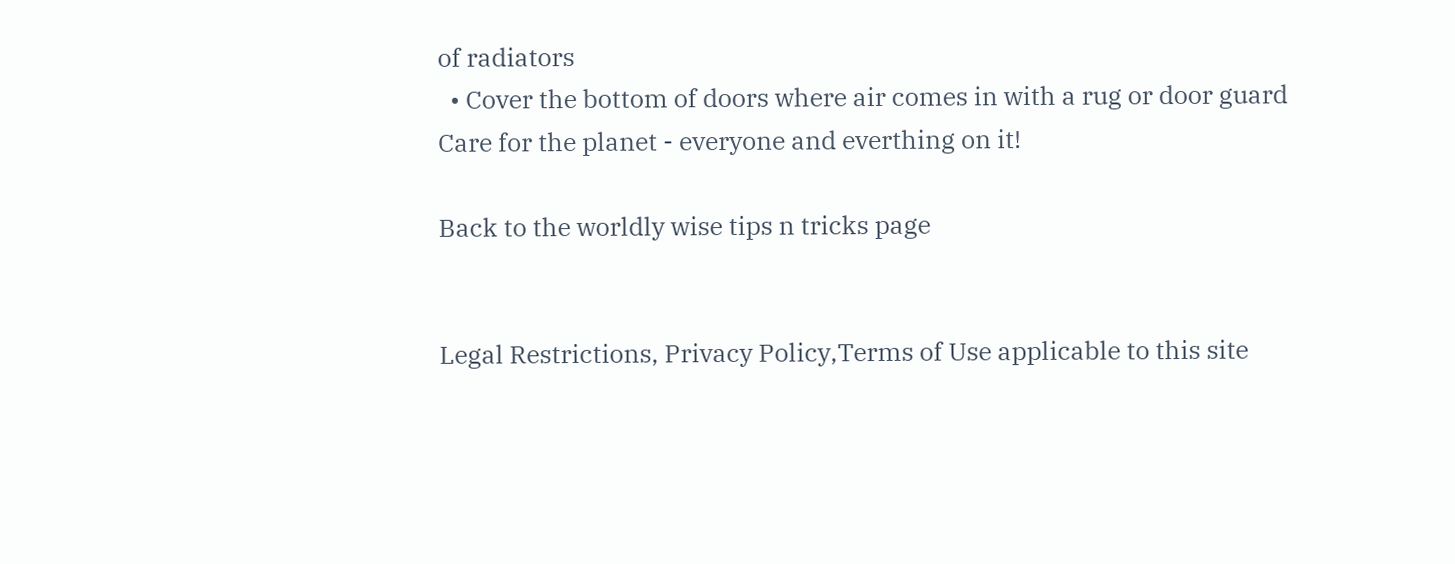of radiators
  • Cover the bottom of doors where air comes in with a rug or door guard
Care for the planet - everyone and everthing on it!

Back to the worldly wise tips n tricks page


Legal Restrictions, Privacy Policy,Terms of Use applicable to this site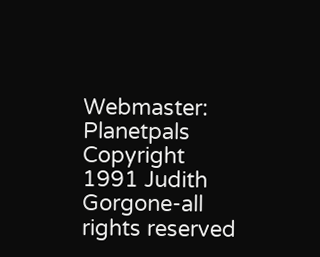Webmaster: Planetpals Copyright 1991 Judith Gorgone-all rights reserved